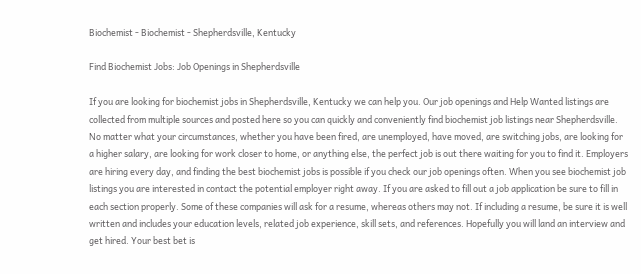Biochemist - Biochemist - Shepherdsville, Kentucky

Find Biochemist Jobs: Job Openings in Shepherdsville

If you are looking for biochemist jobs in Shepherdsville, Kentucky we can help you. Our job openings and Help Wanted listings are collected from multiple sources and posted here so you can quickly and conveniently find biochemist job listings near Shepherdsville. No matter what your circumstances, whether you have been fired, are unemployed, have moved, are switching jobs, are looking for a higher salary, are looking for work closer to home, or anything else, the perfect job is out there waiting for you to find it. Employers are hiring every day, and finding the best biochemist jobs is possible if you check our job openings often. When you see biochemist job listings you are interested in contact the potential employer right away. If you are asked to fill out a job application be sure to fill in each section properly. Some of these companies will ask for a resume, whereas others may not. If including a resume, be sure it is well written and includes your education levels, related job experience, skill sets, and references. Hopefully you will land an interview and get hired. Your best bet is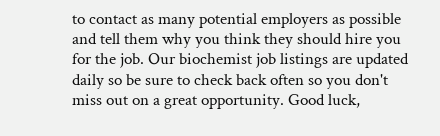to contact as many potential employers as possible and tell them why you think they should hire you for the job. Our biochemist job listings are updated daily so be sure to check back often so you don't miss out on a great opportunity. Good luck,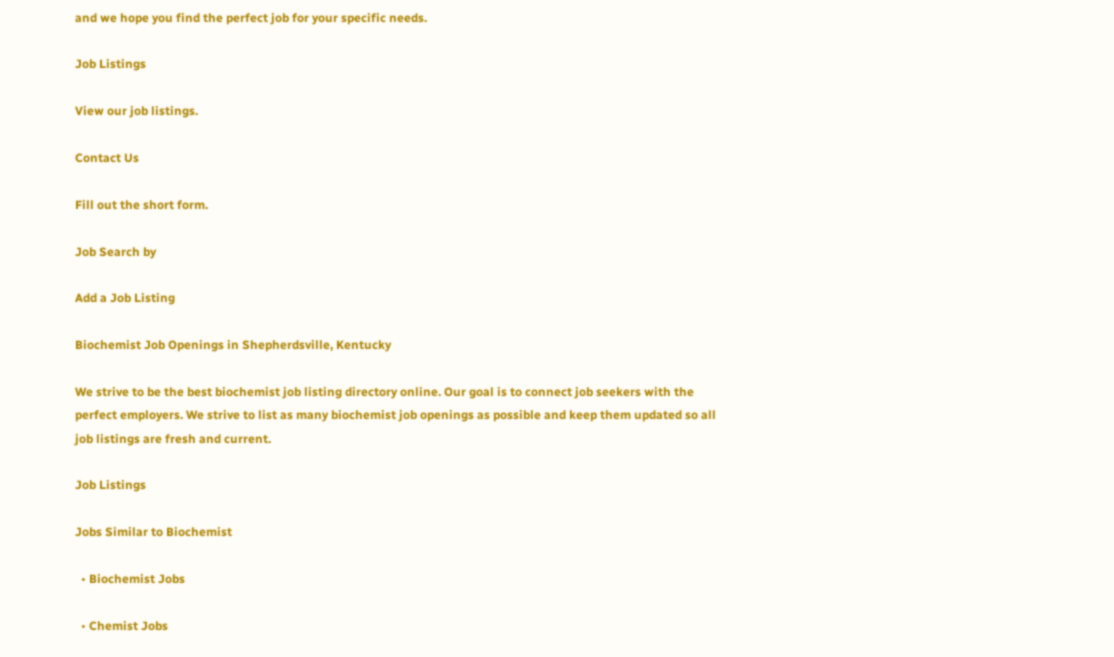and we hope you find the perfect job for your specific needs.

Job Listings

View our job listings.

Contact Us

Fill out the short form.

Job Search by

Add a Job Listing

Biochemist Job Openings in Shepherdsville, Kentucky

We strive to be the best biochemist job listing directory online. Our goal is to connect job seekers with the perfect employers. We strive to list as many biochemist job openings as possible and keep them updated so all job listings are fresh and current.

Job Listings

Jobs Similar to Biochemist

  • Biochemist Jobs

  • Chemist Jobs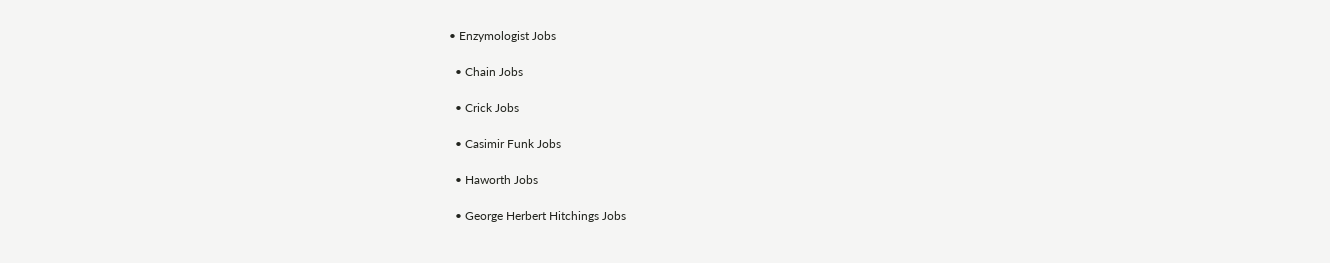• Enzymologist Jobs

  • Chain Jobs

  • Crick Jobs

  • Casimir Funk Jobs

  • Haworth Jobs

  • George Herbert Hitchings Jobs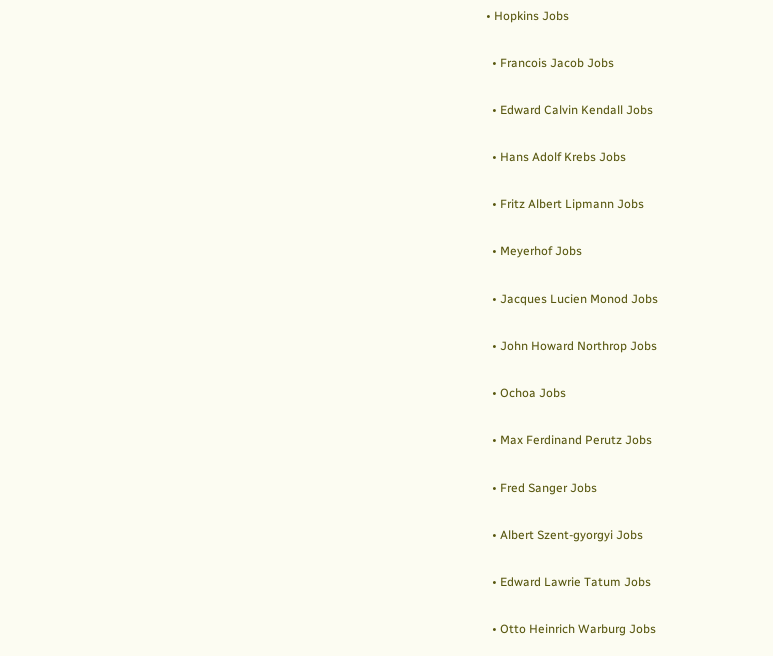• Hopkins Jobs

  • Francois Jacob Jobs

  • Edward Calvin Kendall Jobs

  • Hans Adolf Krebs Jobs

  • Fritz Albert Lipmann Jobs

  • Meyerhof Jobs

  • Jacques Lucien Monod Jobs

  • John Howard Northrop Jobs

  • Ochoa Jobs

  • Max Ferdinand Perutz Jobs

  • Fred Sanger Jobs

  • Albert Szent-gyorgyi Jobs

  • Edward Lawrie Tatum Jobs

  • Otto Heinrich Warburg Jobs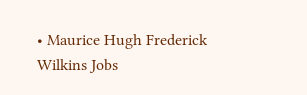• Maurice Hugh Frederick Wilkins Jobs